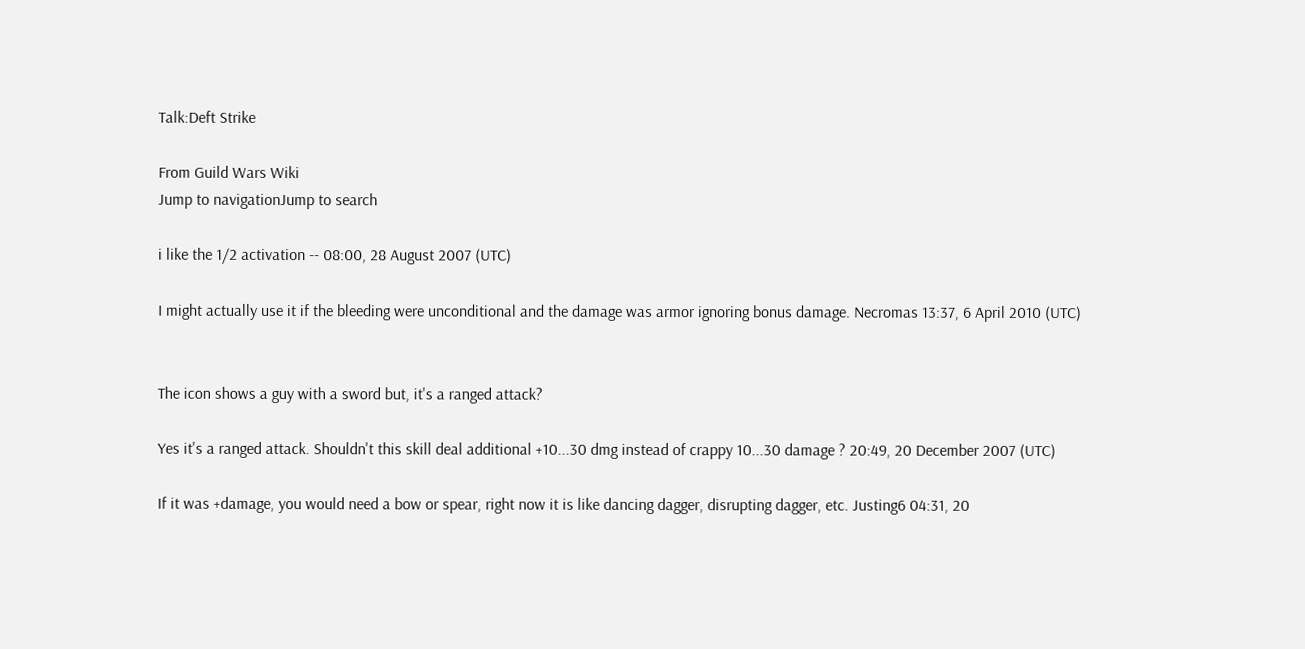Talk:Deft Strike

From Guild Wars Wiki
Jump to navigationJump to search

i like the 1/2 activation -- 08:00, 28 August 2007 (UTC)

I might actually use it if the bleeding were unconditional and the damage was armor ignoring bonus damage. Necromas 13:37, 6 April 2010 (UTC)


The icon shows a guy with a sword but, it's a ranged attack?

Yes it's a ranged attack. Shouldn't this skill deal additional +10...30 dmg instead of crappy 10...30 damage ? 20:49, 20 December 2007 (UTC)

If it was +damage, you would need a bow or spear, right now it is like dancing dagger, disrupting dagger, etc. Justing6 04:31, 20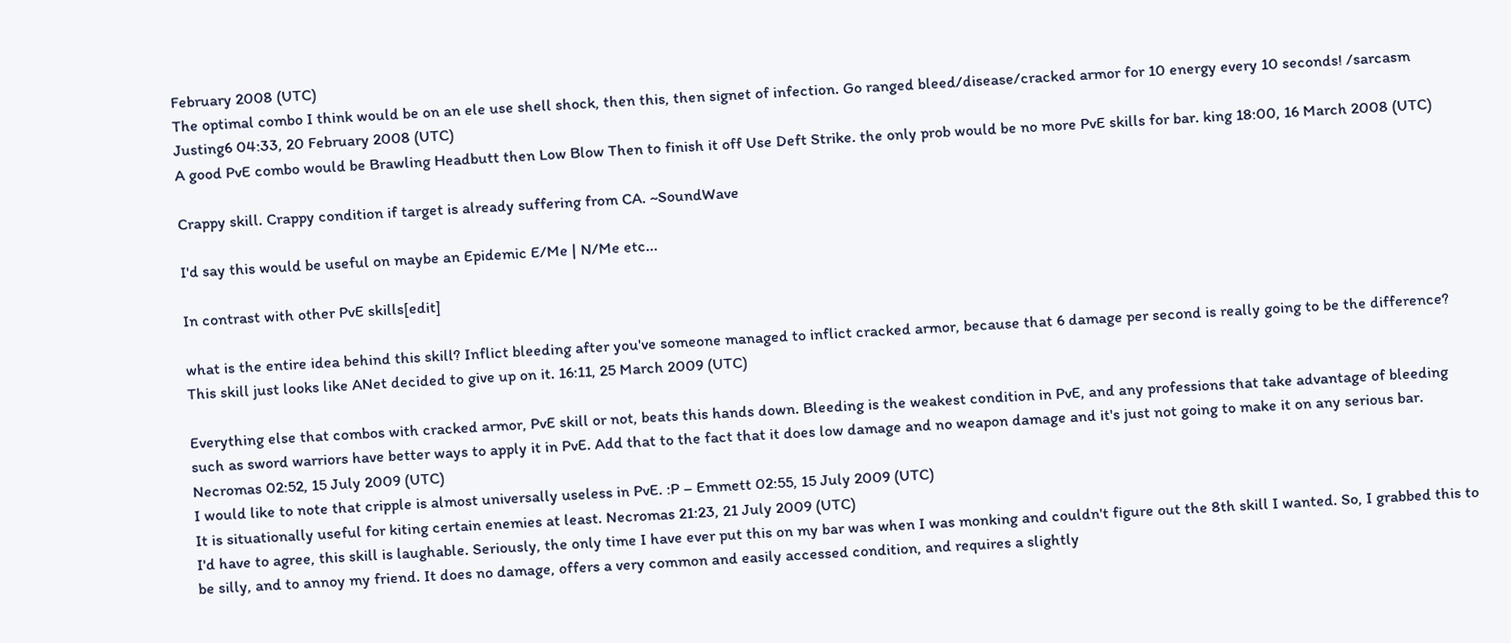February 2008 (UTC)
The optimal combo I think would be on an ele use shell shock, then this, then signet of infection. Go ranged bleed/disease/cracked armor for 10 energy every 10 seconds! /sarcasm Justing6 04:33, 20 February 2008 (UTC)
A good PvE combo would be Brawling Headbutt then Low Blow Then to finish it off Use Deft Strike. the only prob would be no more PvE skills for bar. king 18:00, 16 March 2008 (UTC)

Crappy skill. Crappy condition if target is already suffering from CA. ~SoundWave

I'd say this would be useful on maybe an Epidemic E/Me | N/Me etc...

In contrast with other PvE skills[edit]

what is the entire idea behind this skill? Inflict bleeding after you've someone managed to inflict cracked armor, because that 6 damage per second is really going to be the difference? This skill just looks like ANet decided to give up on it. 16:11, 25 March 2009 (UTC)

Everything else that combos with cracked armor, PvE skill or not, beats this hands down. Bleeding is the weakest condition in PvE, and any professions that take advantage of bleeding such as sword warriors have better ways to apply it in PvE. Add that to the fact that it does low damage and no weapon damage and it's just not going to make it on any serious bar. Necromas 02:52, 15 July 2009 (UTC)
I would like to note that cripple is almost universally useless in PvE. :P – Emmett 02:55, 15 July 2009 (UTC)
It is situationally useful for kiting certain enemies at least. Necromas 21:23, 21 July 2009 (UTC)
I'd have to agree, this skill is laughable. Seriously, the only time I have ever put this on my bar was when I was monking and couldn't figure out the 8th skill I wanted. So, I grabbed this to be silly, and to annoy my friend. It does no damage, offers a very common and easily accessed condition, and requires a slightly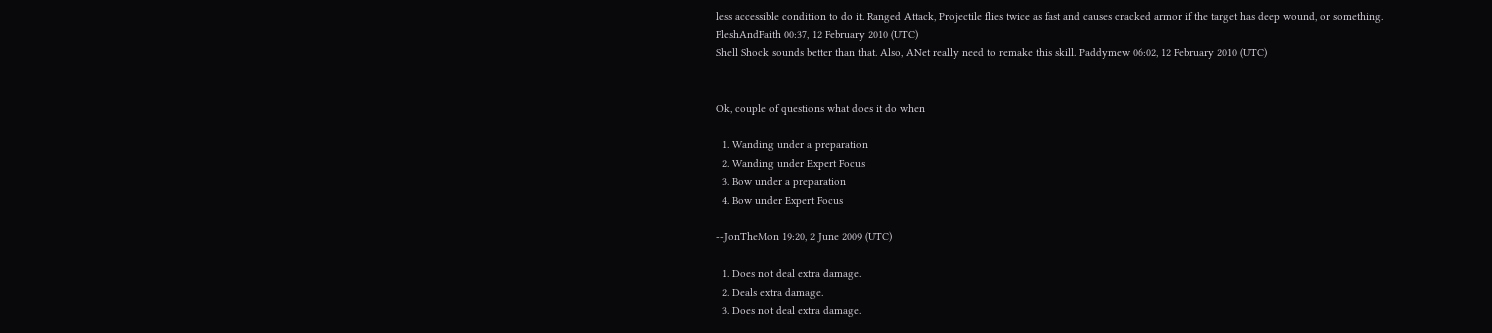less accessible condition to do it. Ranged Attack, Projectile flies twice as fast and causes cracked armor if the target has deep wound, or something. FleshAndFaith 00:37, 12 February 2010 (UTC)
Shell Shock sounds better than that. Also, ANet really need to remake this skill. Paddymew 06:02, 12 February 2010 (UTC)


Ok, couple of questions what does it do when

  1. Wanding under a preparation
  2. Wanding under Expert Focus
  3. Bow under a preparation
  4. Bow under Expert Focus

--JonTheMon 19:20, 2 June 2009 (UTC)

  1. Does not deal extra damage.
  2. Deals extra damage.
  3. Does not deal extra damage.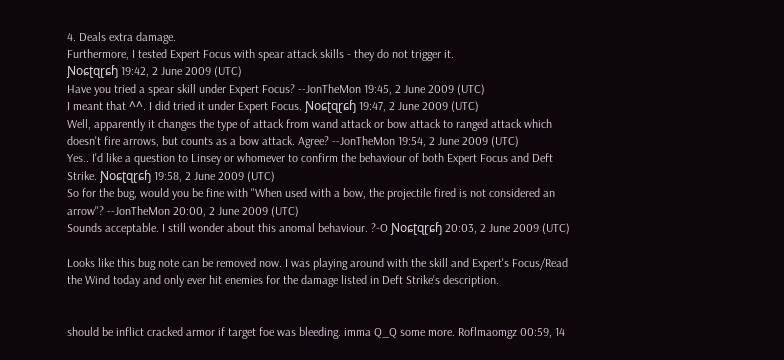4. Deals extra damage.
Furthermore, I tested Expert Focus with spear attack skills - they do not trigger it.
Ɲoɕʈɋɽɕɧ 19:42, 2 June 2009 (UTC)
Have you tried a spear skill under Expert Focus? --JonTheMon 19:45, 2 June 2009 (UTC)
I meant that ^^. I did tried it under Expert Focus. Ɲoɕʈɋɽɕɧ 19:47, 2 June 2009 (UTC)
Well, apparently it changes the type of attack from wand attack or bow attack to ranged attack which doesn't fire arrows, but counts as a bow attack. Agree? --JonTheMon 19:54, 2 June 2009 (UTC)
Yes.. I'd like a question to Linsey or whomever to confirm the behaviour of both Expert Focus and Deft Strike. Ɲoɕʈɋɽɕɧ 19:58, 2 June 2009 (UTC)
So for the bug, would you be fine with "When used with a bow, the projectile fired is not considered an arrow"? --JonTheMon 20:00, 2 June 2009 (UTC)
Sounds acceptable. I still wonder about this anomal behaviour. ?-O Ɲoɕʈɋɽɕɧ 20:03, 2 June 2009 (UTC)

Looks like this bug note can be removed now. I was playing around with the skill and Expert's Focus/Read the Wind today and only ever hit enemies for the damage listed in Deft Strike's description.


should be inflict cracked armor if target foe was bleeding. imma Q_Q some more. Roflmaomgz 00:59, 14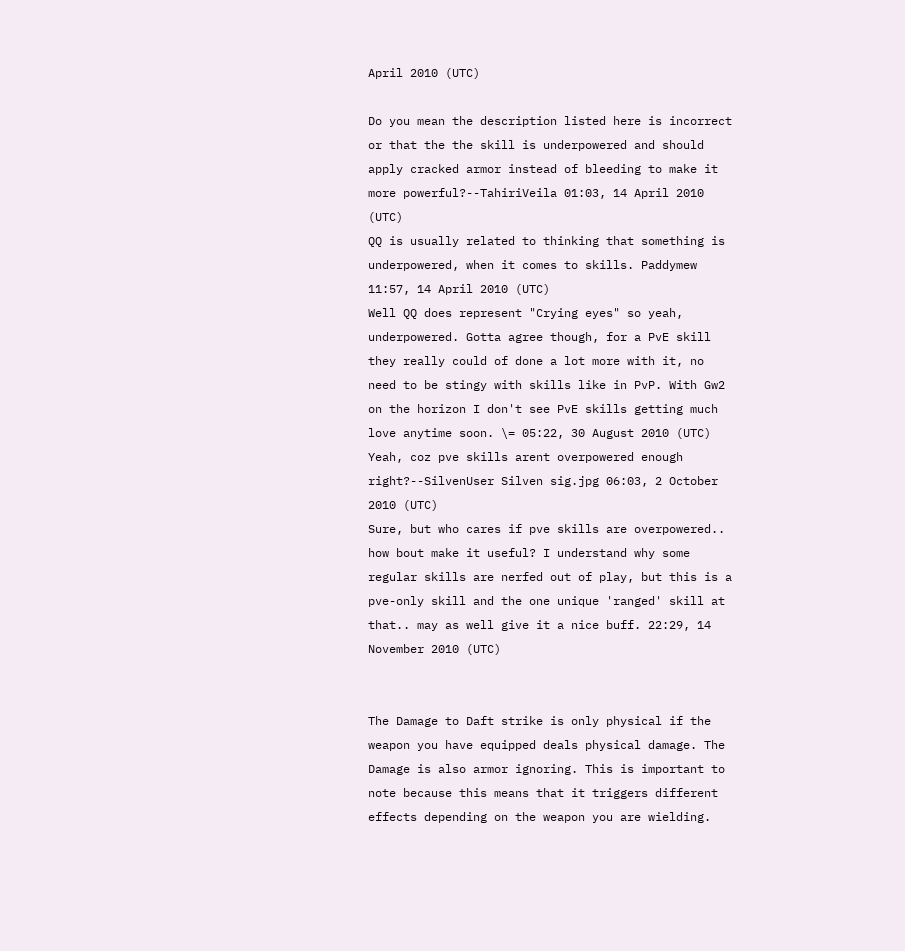April 2010 (UTC)

Do you mean the description listed here is incorrect or that the the skill is underpowered and should apply cracked armor instead of bleeding to make it more powerful?--TahiriVeila 01:03, 14 April 2010 (UTC)
QQ is usually related to thinking that something is underpowered, when it comes to skills. Paddymew 11:57, 14 April 2010 (UTC)
Well QQ does represent "Crying eyes" so yeah, underpowered. Gotta agree though, for a PvE skill they really could of done a lot more with it, no need to be stingy with skills like in PvP. With Gw2 on the horizon I don't see PvE skills getting much love anytime soon. \= 05:22, 30 August 2010 (UTC)
Yeah, coz pve skills arent overpowered enough right?--SilvenUser Silven sig.jpg 06:03, 2 October 2010 (UTC)
Sure, but who cares if pve skills are overpowered.. how bout make it useful? I understand why some regular skills are nerfed out of play, but this is a pve-only skill and the one unique 'ranged' skill at that.. may as well give it a nice buff. 22:29, 14 November 2010 (UTC)


The Damage to Daft strike is only physical if the weapon you have equipped deals physical damage. The Damage is also armor ignoring. This is important to note because this means that it triggers different effects depending on the weapon you are wielding.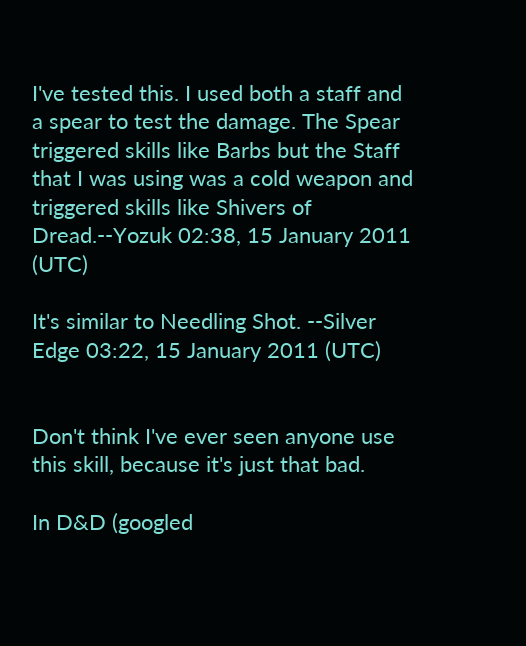I've tested this. I used both a staff and a spear to test the damage. The Spear triggered skills like Barbs but the Staff that I was using was a cold weapon and triggered skills like Shivers of Dread.--Yozuk 02:38, 15 January 2011 (UTC)

It's similar to Needling Shot. --Silver Edge 03:22, 15 January 2011 (UTC)


Don't think I've ever seen anyone use this skill, because it's just that bad.

In D&D (googled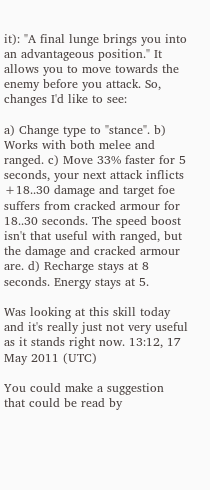it): "A final lunge brings you into an advantageous position." It allows you to move towards the enemy before you attack. So, changes I'd like to see:

a) Change type to "stance". b) Works with both melee and ranged. c) Move 33% faster for 5 seconds, your next attack inflicts +18..30 damage and target foe suffers from cracked armour for 18..30 seconds. The speed boost isn't that useful with ranged, but the damage and cracked armour are. d) Recharge stays at 8 seconds. Energy stays at 5.

Was looking at this skill today and it's really just not very useful as it stands right now. 13:12, 17 May 2011 (UTC)

You could make a suggestion that could be read by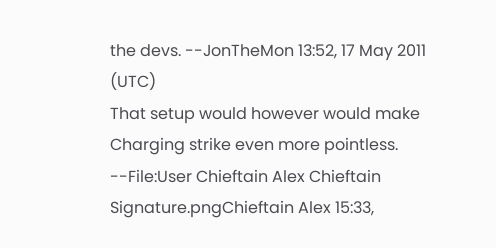the devs. --JonTheMon 13:52, 17 May 2011 (UTC)
That setup would however would make Charging strike even more pointless. --File:User Chieftain Alex Chieftain Signature.pngChieftain Alex 15:33,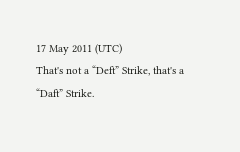17 May 2011 (UTC)
That's not a “Deft” Strike, that's a “Daft” Strike.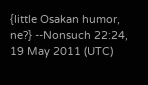{little Osakan humor, ne?} --Nonsuch 22:24, 19 May 2011 (UTC)